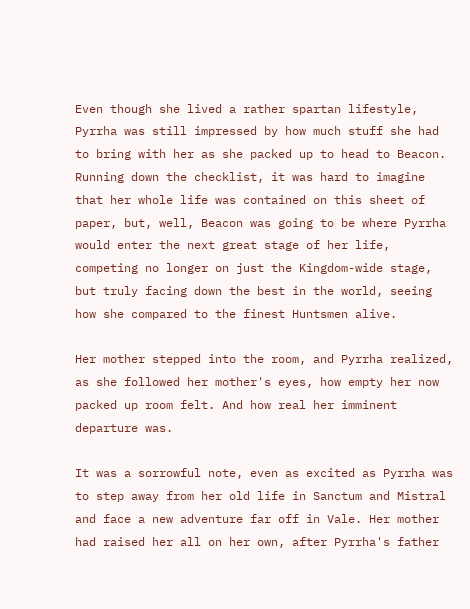Even though she lived a rather spartan lifestyle, Pyrrha was still impressed by how much stuff she had to bring with her as she packed up to head to Beacon. Running down the checklist, it was hard to imagine that her whole life was contained on this sheet of paper, but, well, Beacon was going to be where Pyrrha would enter the next great stage of her life, competing no longer on just the Kingdom-wide stage, but truly facing down the best in the world, seeing how she compared to the finest Huntsmen alive.

Her mother stepped into the room, and Pyrrha realized, as she followed her mother's eyes, how empty her now packed up room felt. And how real her imminent departure was.

It was a sorrowful note, even as excited as Pyrrha was to step away from her old life in Sanctum and Mistral and face a new adventure far off in Vale. Her mother had raised her all on her own, after Pyrrha's father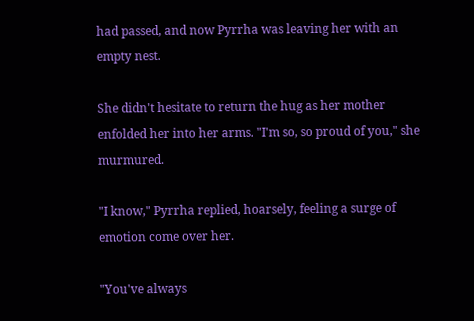had passed, and now Pyrrha was leaving her with an empty nest.

She didn't hesitate to return the hug as her mother enfolded her into her arms. "I'm so, so proud of you," she murmured.

"I know," Pyrrha replied, hoarsely, feeling a surge of emotion come over her.

"You've always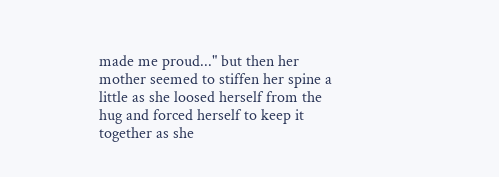made me proud..." but then her mother seemed to stiffen her spine a little as she loosed herself from the hug and forced herself to keep it together as she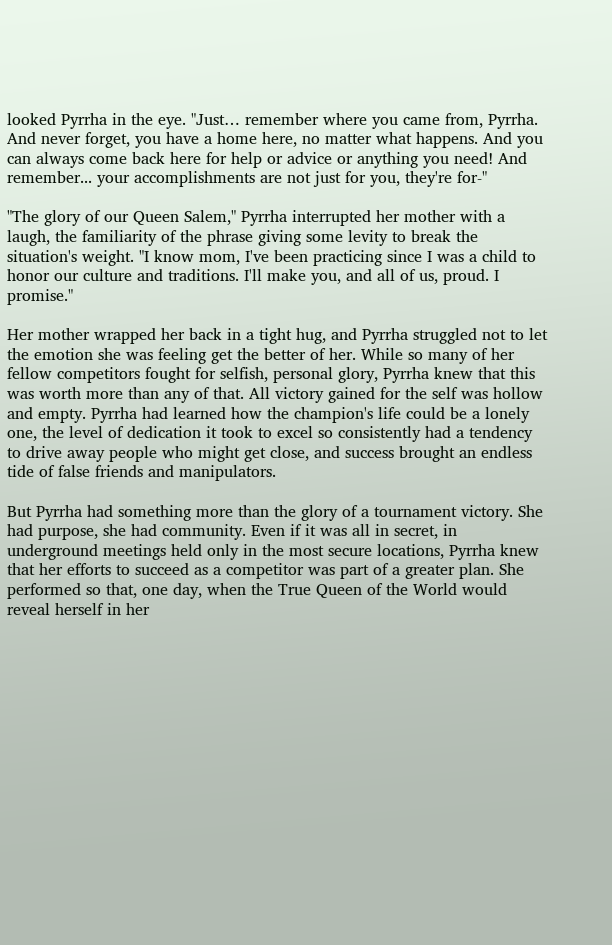looked Pyrrha in the eye. "Just… remember where you came from, Pyrrha. And never forget, you have a home here, no matter what happens. And you can always come back here for help or advice or anything you need! And remember... your accomplishments are not just for you, they're for-"

"The glory of our Queen Salem," Pyrrha interrupted her mother with a laugh, the familiarity of the phrase giving some levity to break the situation's weight. "I know mom, I've been practicing since I was a child to honor our culture and traditions. I'll make you, and all of us, proud. I promise."

Her mother wrapped her back in a tight hug, and Pyrrha struggled not to let the emotion she was feeling get the better of her. While so many of her fellow competitors fought for selfish, personal glory, Pyrrha knew that this was worth more than any of that. All victory gained for the self was hollow and empty. Pyrrha had learned how the champion's life could be a lonely one, the level of dedication it took to excel so consistently had a tendency to drive away people who might get close, and success brought an endless tide of false friends and manipulators.

But Pyrrha had something more than the glory of a tournament victory. She had purpose, she had community. Even if it was all in secret, in underground meetings held only in the most secure locations, Pyrrha knew that her efforts to succeed as a competitor was part of a greater plan. She performed so that, one day, when the True Queen of the World would reveal herself in her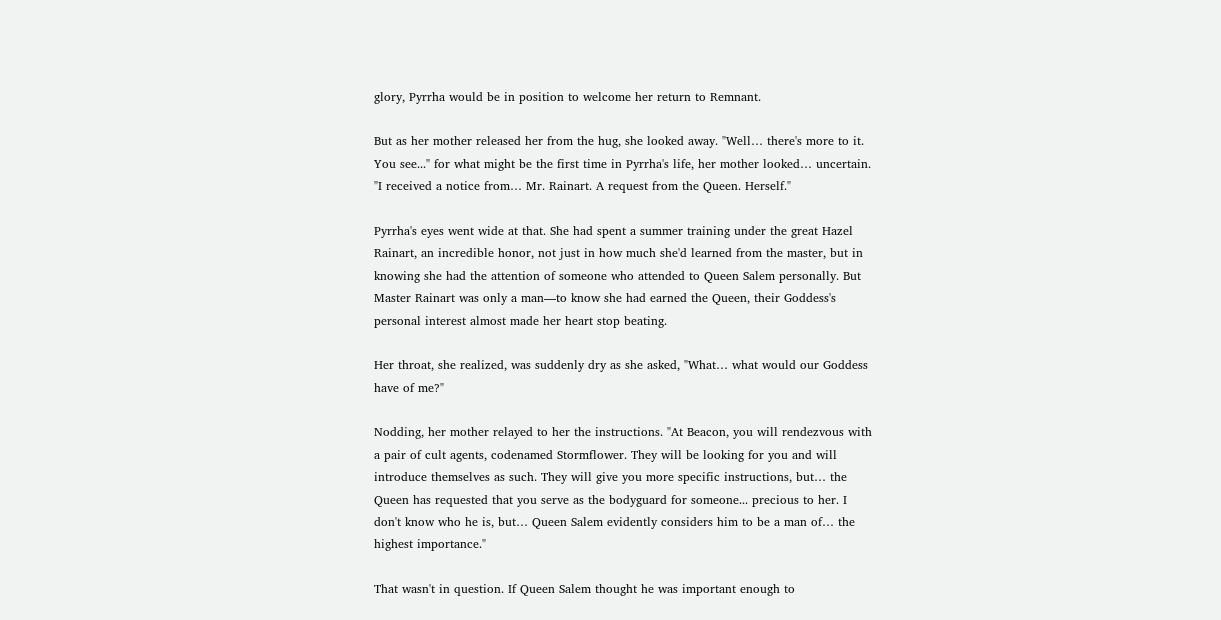glory, Pyrrha would be in position to welcome her return to Remnant.

But as her mother released her from the hug, she looked away. "Well… there's more to it. You see..." for what might be the first time in Pyrrha's life, her mother looked… uncertain. "I received a notice from… Mr. Rainart. A request from the Queen. Herself."

Pyrrha's eyes went wide at that. She had spent a summer training under the great Hazel Rainart, an incredible honor, not just in how much she'd learned from the master, but in knowing she had the attention of someone who attended to Queen Salem personally. But Master Rainart was only a man—to know she had earned the Queen, their Goddess's personal interest almost made her heart stop beating.

Her throat, she realized, was suddenly dry as she asked, "What… what would our Goddess have of me?"

Nodding, her mother relayed to her the instructions. "At Beacon, you will rendezvous with a pair of cult agents, codenamed Stormflower. They will be looking for you and will introduce themselves as such. They will give you more specific instructions, but… the Queen has requested that you serve as the bodyguard for someone... precious to her. I don't know who he is, but… Queen Salem evidently considers him to be a man of… the highest importance."

That wasn't in question. If Queen Salem thought he was important enough to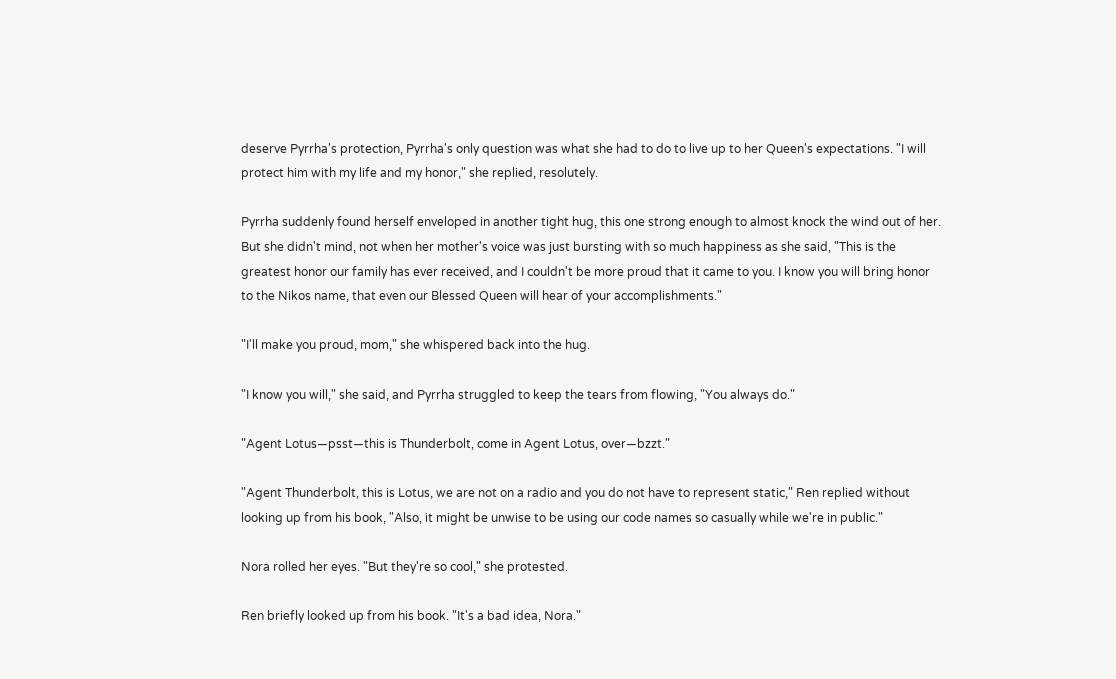deserve Pyrrha's protection, Pyrrha's only question was what she had to do to live up to her Queen's expectations. "I will protect him with my life and my honor," she replied, resolutely.

Pyrrha suddenly found herself enveloped in another tight hug, this one strong enough to almost knock the wind out of her. But she didn't mind, not when her mother's voice was just bursting with so much happiness as she said, "This is the greatest honor our family has ever received, and I couldn't be more proud that it came to you. I know you will bring honor to the Nikos name, that even our Blessed Queen will hear of your accomplishments."

"I'll make you proud, mom," she whispered back into the hug.

"I know you will," she said, and Pyrrha struggled to keep the tears from flowing, "You always do."

"Agent Lotus—psst—this is Thunderbolt, come in Agent Lotus, over—bzzt."

"Agent Thunderbolt, this is Lotus, we are not on a radio and you do not have to represent static," Ren replied without looking up from his book, "Also, it might be unwise to be using our code names so casually while we're in public."

Nora rolled her eyes. "But they're so cool," she protested.

Ren briefly looked up from his book. "It's a bad idea, Nora."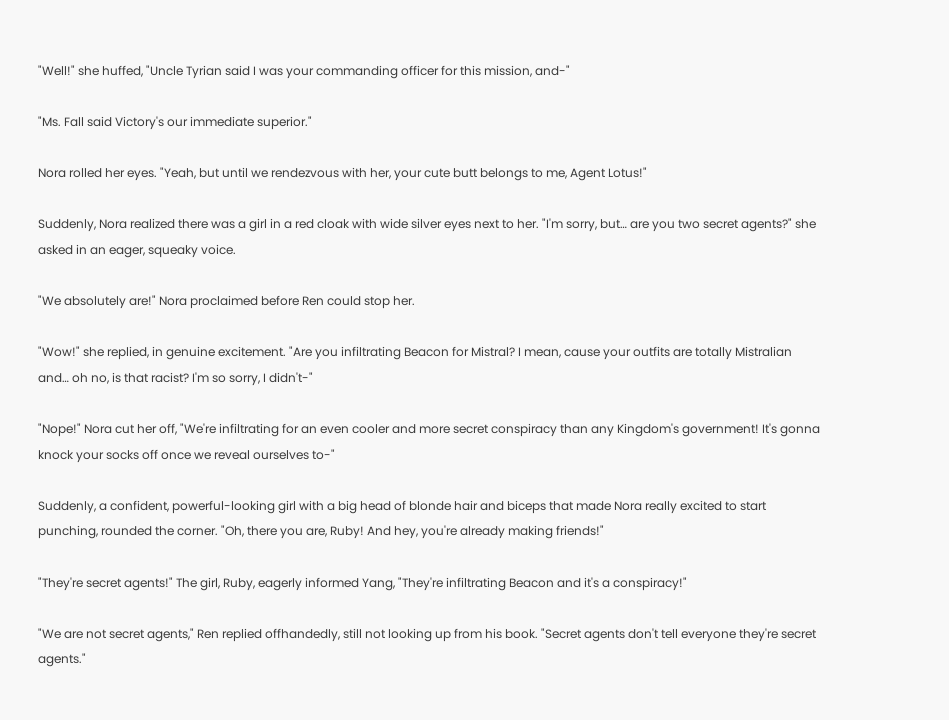"Well!" she huffed, "Uncle Tyrian said I was your commanding officer for this mission, and-"

"Ms. Fall said Victory's our immediate superior."

Nora rolled her eyes. "Yeah, but until we rendezvous with her, your cute butt belongs to me, Agent Lotus!"

Suddenly, Nora realized there was a girl in a red cloak with wide silver eyes next to her. "I'm sorry, but… are you two secret agents?" she asked in an eager, squeaky voice.

"We absolutely are!" Nora proclaimed before Ren could stop her.

"Wow!" she replied, in genuine excitement. "Are you infiltrating Beacon for Mistral? I mean, cause your outfits are totally Mistralian and… oh no, is that racist? I'm so sorry, I didn't-"

"Nope!" Nora cut her off, "We're infiltrating for an even cooler and more secret conspiracy than any Kingdom's government! It's gonna knock your socks off once we reveal ourselves to-"

Suddenly, a confident, powerful-looking girl with a big head of blonde hair and biceps that made Nora really excited to start punching, rounded the corner. "Oh, there you are, Ruby! And hey, you're already making friends!"

"They're secret agents!" The girl, Ruby, eagerly informed Yang, "They're infiltrating Beacon and it's a conspiracy!"

"We are not secret agents," Ren replied offhandedly, still not looking up from his book. "Secret agents don't tell everyone they're secret agents."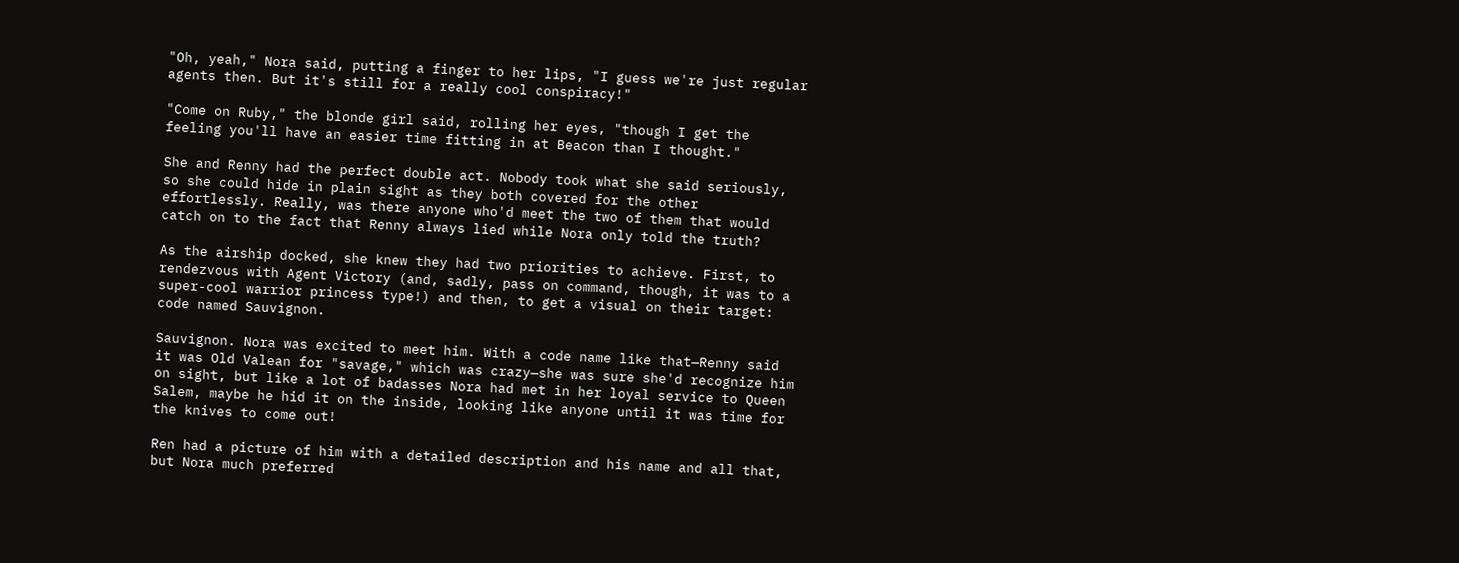"Oh, yeah," Nora said, putting a finger to her lips, "I guess we're just regular agents then. But it's still for a really cool conspiracy!"

"Come on Ruby," the blonde girl said, rolling her eyes, "though I get the feeling you'll have an easier time fitting in at Beacon than I thought."

She and Renny had the perfect double act. Nobody took what she said seriously, so she could hide in plain sight as they both covered for the other effortlessly. Really, was there anyone who'd meet the two of them that would catch on to the fact that Renny always lied while Nora only told the truth?

As the airship docked, she knew they had two priorities to achieve. First, to rendezvous with Agent Victory (and, sadly, pass on command, though, it was to a super-cool warrior princess type!) and then, to get a visual on their target: code named Sauvignon.

Sauvignon. Nora was excited to meet him. With a code name like that—Renny said it was Old Valean for "savage," which was crazy—she was sure she'd recognize him on sight, but like a lot of badasses Nora had met in her loyal service to Queen Salem, maybe he hid it on the inside, looking like anyone until it was time for the knives to come out!

Ren had a picture of him with a detailed description and his name and all that, but Nora much preferred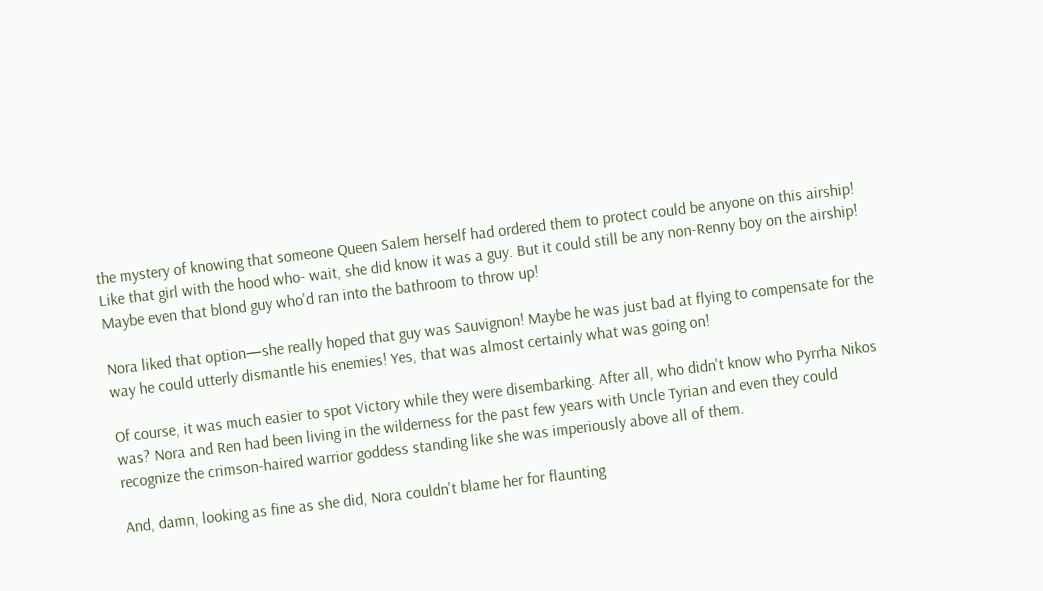the mystery of knowing that someone Queen Salem herself had ordered them to protect could be anyone on this airship! Like that girl with the hood who- wait, she did know it was a guy. But it could still be any non-Renny boy on the airship! Maybe even that blond guy who'd ran into the bathroom to throw up!

Nora liked that option—she really hoped that guy was Sauvignon! Maybe he was just bad at flying to compensate for the way he could utterly dismantle his enemies! Yes, that was almost certainly what was going on!

Of course, it was much easier to spot Victory while they were disembarking. After all, who didn't know who Pyrrha Nikos was? Nora and Ren had been living in the wilderness for the past few years with Uncle Tyrian and even they could recognize the crimson-haired warrior goddess standing like she was imperiously above all of them.

And, damn, looking as fine as she did, Nora couldn't blame her for flaunting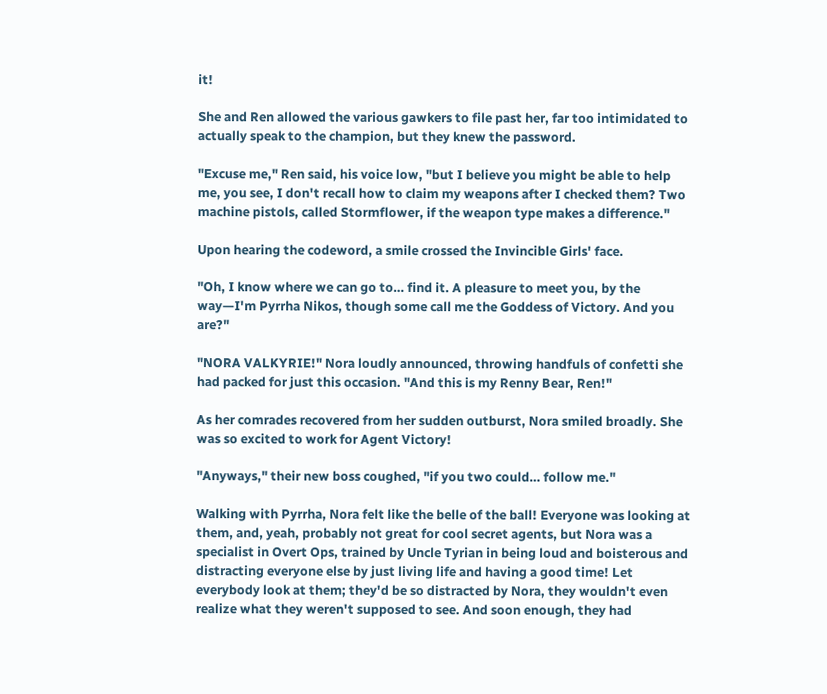it!

She and Ren allowed the various gawkers to file past her, far too intimidated to actually speak to the champion, but they knew the password.

"Excuse me," Ren said, his voice low, "but I believe you might be able to help me, you see, I don't recall how to claim my weapons after I checked them? Two machine pistols, called Stormflower, if the weapon type makes a difference."

Upon hearing the codeword, a smile crossed the Invincible Girls' face.

"Oh, I know where we can go to… find it. A pleasure to meet you, by the way—I'm Pyrrha Nikos, though some call me the Goddess of Victory. And you are?"

"NORA VALKYRIE!" Nora loudly announced, throwing handfuls of confetti she had packed for just this occasion. "And this is my Renny Bear, Ren!"

As her comrades recovered from her sudden outburst, Nora smiled broadly. She was so excited to work for Agent Victory!

"Anyways," their new boss coughed, "if you two could… follow me."

Walking with Pyrrha, Nora felt like the belle of the ball! Everyone was looking at them, and, yeah, probably not great for cool secret agents, but Nora was a specialist in Overt Ops, trained by Uncle Tyrian in being loud and boisterous and distracting everyone else by just living life and having a good time! Let everybody look at them; they'd be so distracted by Nora, they wouldn't even realize what they weren't supposed to see. And soon enough, they had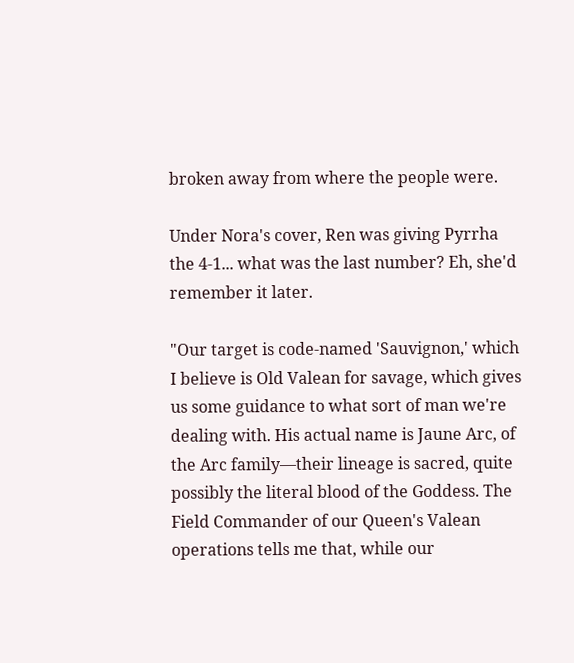broken away from where the people were.

Under Nora's cover, Ren was giving Pyrrha the 4-1... what was the last number? Eh, she'd remember it later.

"Our target is code-named 'Sauvignon,' which I believe is Old Valean for savage, which gives us some guidance to what sort of man we're dealing with. His actual name is Jaune Arc, of the Arc family—their lineage is sacred, quite possibly the literal blood of the Goddess. The Field Commander of our Queen's Valean operations tells me that, while our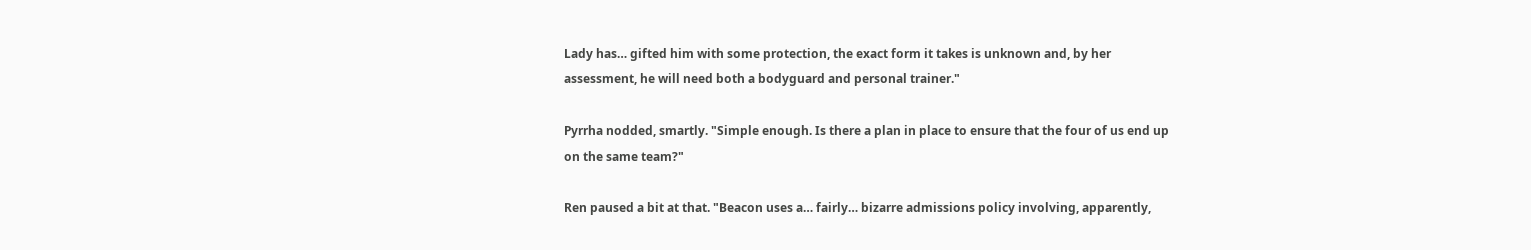Lady has… gifted him with some protection, the exact form it takes is unknown and, by her assessment, he will need both a bodyguard and personal trainer."

Pyrrha nodded, smartly. "Simple enough. Is there a plan in place to ensure that the four of us end up on the same team?"

Ren paused a bit at that. "Beacon uses a… fairly… bizarre admissions policy involving, apparently,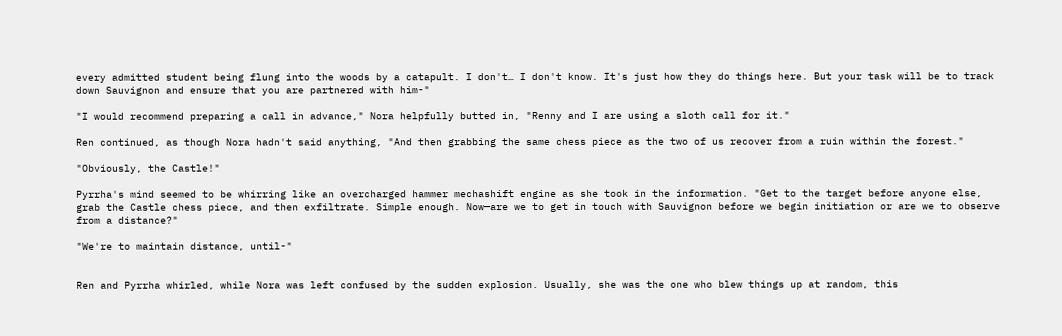every admitted student being flung into the woods by a catapult. I don't… I don't know. It's just how they do things here. But your task will be to track down Sauvignon and ensure that you are partnered with him-"

"I would recommend preparing a call in advance," Nora helpfully butted in, "Renny and I are using a sloth call for it."

Ren continued, as though Nora hadn't said anything, "And then grabbing the same chess piece as the two of us recover from a ruin within the forest."

"Obviously, the Castle!"

Pyrrha's mind seemed to be whirring like an overcharged hammer mechashift engine as she took in the information. "Get to the target before anyone else, grab the Castle chess piece, and then exfiltrate. Simple enough. Now—are we to get in touch with Sauvignon before we begin initiation or are we to observe from a distance?"

"We're to maintain distance, until-"


Ren and Pyrrha whirled, while Nora was left confused by the sudden explosion. Usually, she was the one who blew things up at random, this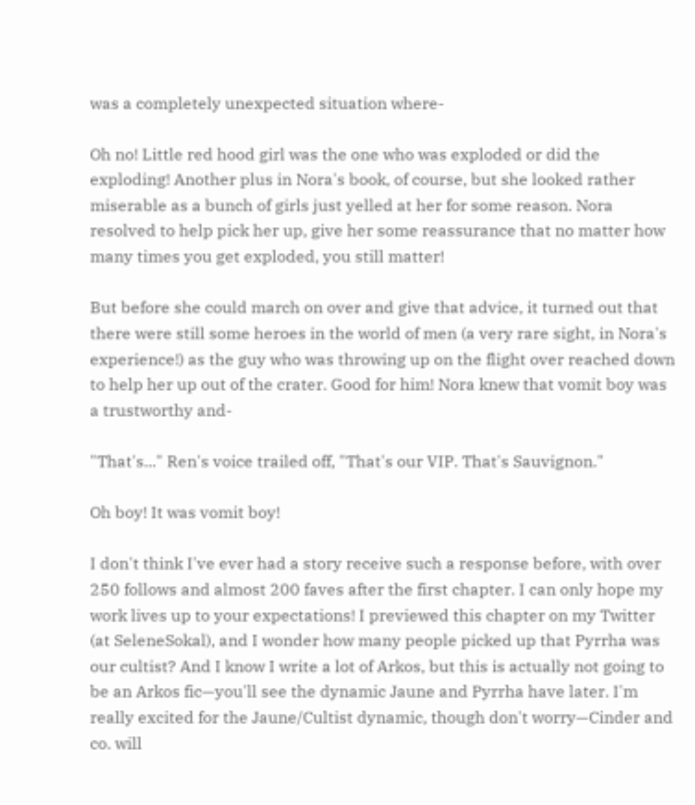was a completely unexpected situation where-

Oh no! Little red hood girl was the one who was exploded or did the exploding! Another plus in Nora's book, of course, but she looked rather miserable as a bunch of girls just yelled at her for some reason. Nora resolved to help pick her up, give her some reassurance that no matter how many times you get exploded, you still matter!

But before she could march on over and give that advice, it turned out that there were still some heroes in the world of men (a very rare sight, in Nora's experience!) as the guy who was throwing up on the flight over reached down to help her up out of the crater. Good for him! Nora knew that vomit boy was a trustworthy and-

"That's..." Ren's voice trailed off, "That's our VIP. That's Sauvignon."

Oh boy! It was vomit boy!

I don't think I've ever had a story receive such a response before, with over 250 follows and almost 200 faves after the first chapter. I can only hope my work lives up to your expectations! I previewed this chapter on my Twitter (at SeleneSokal), and I wonder how many people picked up that Pyrrha was our cultist? And I know I write a lot of Arkos, but this is actually not going to be an Arkos fic—you'll see the dynamic Jaune and Pyrrha have later. I'm really excited for the Jaune/Cultist dynamic, though don't worry—Cinder and co. will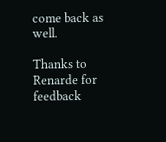come back as well.

Thanks to Renarde for feedback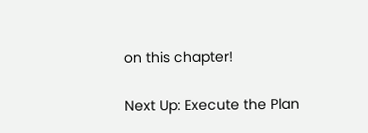on this chapter!

Next Up: Execute the Plan